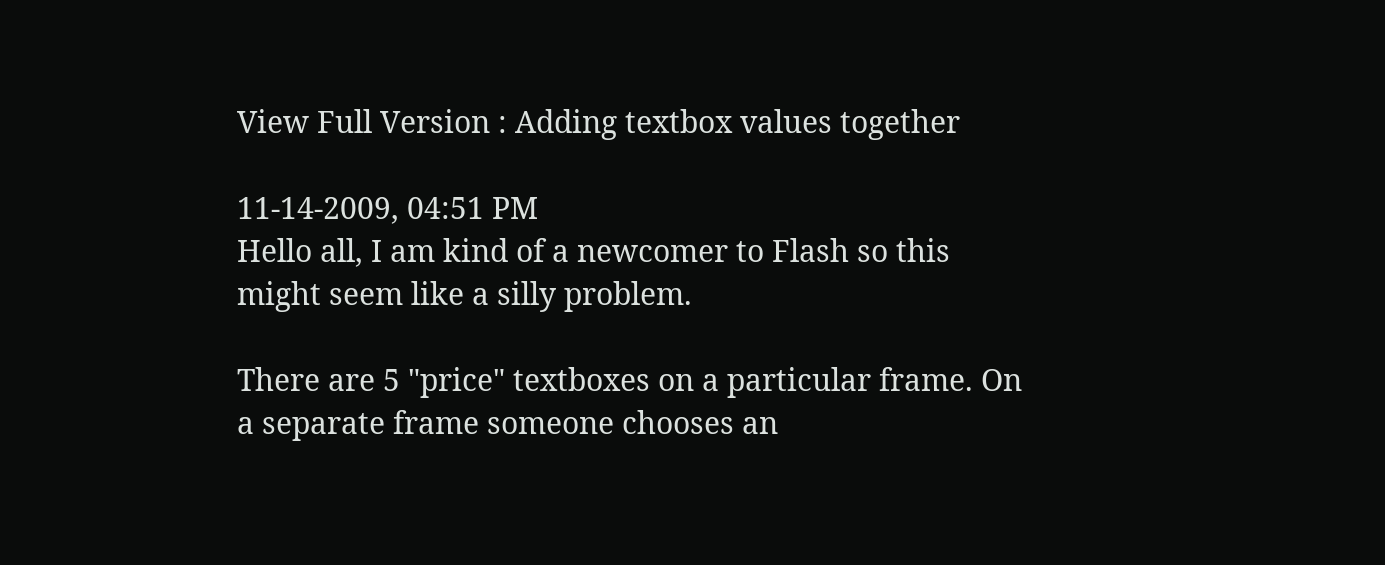View Full Version : Adding textbox values together

11-14-2009, 04:51 PM
Hello all, I am kind of a newcomer to Flash so this might seem like a silly problem.

There are 5 "price" textboxes on a particular frame. On a separate frame someone chooses an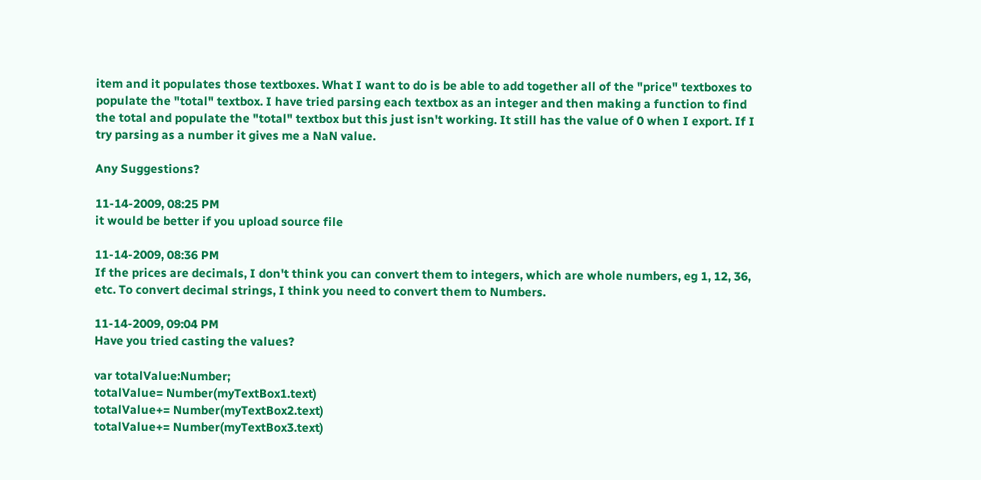item and it populates those textboxes. What I want to do is be able to add together all of the "price" textboxes to populate the "total" textbox. I have tried parsing each textbox as an integer and then making a function to find the total and populate the "total" textbox but this just isn't working. It still has the value of 0 when I export. If I try parsing as a number it gives me a NaN value.

Any Suggestions?

11-14-2009, 08:25 PM
it would be better if you upload source file

11-14-2009, 08:36 PM
If the prices are decimals, I don't think you can convert them to integers, which are whole numbers, eg 1, 12, 36, etc. To convert decimal strings, I think you need to convert them to Numbers.

11-14-2009, 09:04 PM
Have you tried casting the values?

var totalValue:Number;
totalValue= Number(myTextBox1.text)
totalValue+= Number(myTextBox2.text)
totalValue+= Number(myTextBox3.text)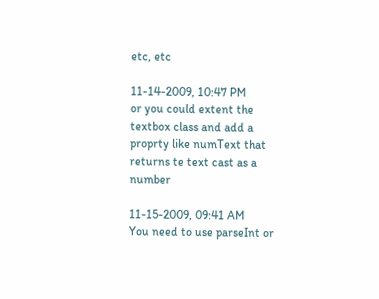etc, etc

11-14-2009, 10:47 PM
or you could extent the textbox class and add a proprty like numText that returns te text cast as a number

11-15-2009, 09:41 AM
You need to use parseInt or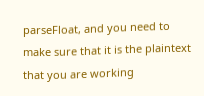parseFloat, and you need to make sure that it is the plaintext that you are working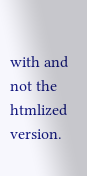with and not the htmlized version.